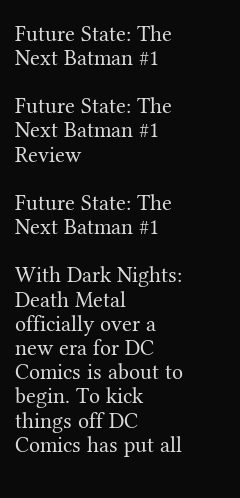Future State: The Next Batman #1

Future State: The Next Batman #1 Review

Future State: The Next Batman #1

With Dark Nights: Death Metal officially over a new era for DC Comics is about to begin. To kick things off DC Comics has put all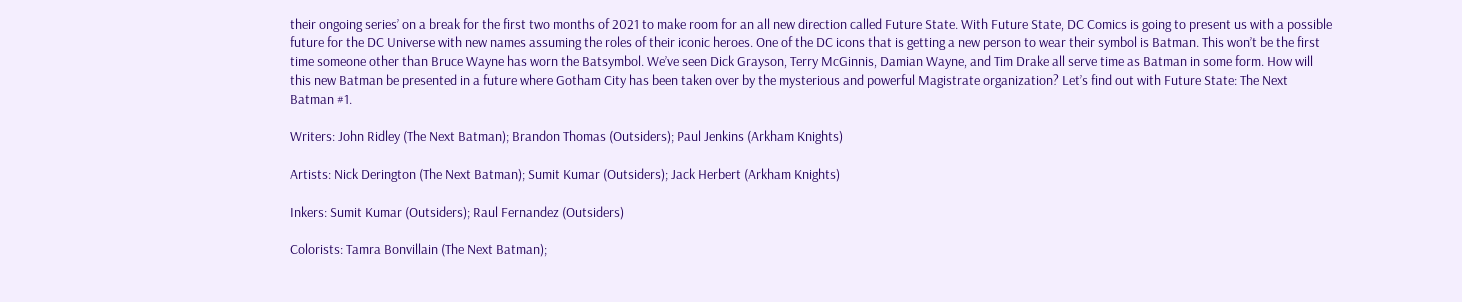their ongoing series’ on a break for the first two months of 2021 to make room for an all new direction called Future State. With Future State, DC Comics is going to present us with a possible future for the DC Universe with new names assuming the roles of their iconic heroes. One of the DC icons that is getting a new person to wear their symbol is Batman. This won’t be the first time someone other than Bruce Wayne has worn the Batsymbol. We’ve seen Dick Grayson, Terry McGinnis, Damian Wayne, and Tim Drake all serve time as Batman in some form. How will this new Batman be presented in a future where Gotham City has been taken over by the mysterious and powerful Magistrate organization? Let’s find out with Future State: The Next Batman #1.

Writers: John Ridley (The Next Batman); Brandon Thomas (Outsiders); Paul Jenkins (Arkham Knights)

Artists: Nick Derington (The Next Batman); Sumit Kumar (Outsiders); Jack Herbert (Arkham Knights)

Inkers: Sumit Kumar (Outsiders); Raul Fernandez (Outsiders)

Colorists: Tamra Bonvillain (The Next Batman);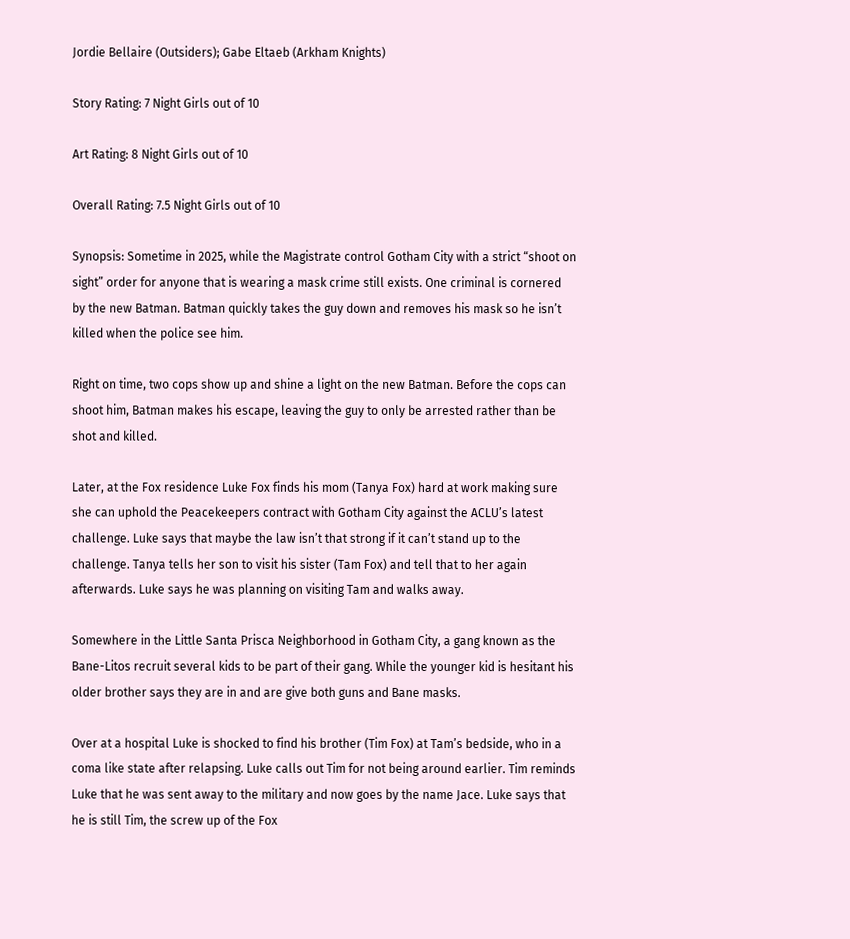Jordie Bellaire (Outsiders); Gabe Eltaeb (Arkham Knights)

Story Rating: 7 Night Girls out of 10

Art Rating: 8 Night Girls out of 10

Overall Rating: 7.5 Night Girls out of 10

Synopsis: Sometime in 2025, while the Magistrate control Gotham City with a strict “shoot on sight” order for anyone that is wearing a mask crime still exists. One criminal is cornered by the new Batman. Batman quickly takes the guy down and removes his mask so he isn’t killed when the police see him.

Right on time, two cops show up and shine a light on the new Batman. Before the cops can shoot him, Batman makes his escape, leaving the guy to only be arrested rather than be shot and killed.

Later, at the Fox residence Luke Fox finds his mom (Tanya Fox) hard at work making sure she can uphold the Peacekeepers contract with Gotham City against the ACLU’s latest challenge. Luke says that maybe the law isn’t that strong if it can’t stand up to the challenge. Tanya tells her son to visit his sister (Tam Fox) and tell that to her again afterwards. Luke says he was planning on visiting Tam and walks away.

Somewhere in the Little Santa Prisca Neighborhood in Gotham City, a gang known as the Bane-Litos recruit several kids to be part of their gang. While the younger kid is hesitant his older brother says they are in and are give both guns and Bane masks.

Over at a hospital Luke is shocked to find his brother (Tim Fox) at Tam’s bedside, who in a coma like state after relapsing. Luke calls out Tim for not being around earlier. Tim reminds Luke that he was sent away to the military and now goes by the name Jace. Luke says that he is still Tim, the screw up of the Fox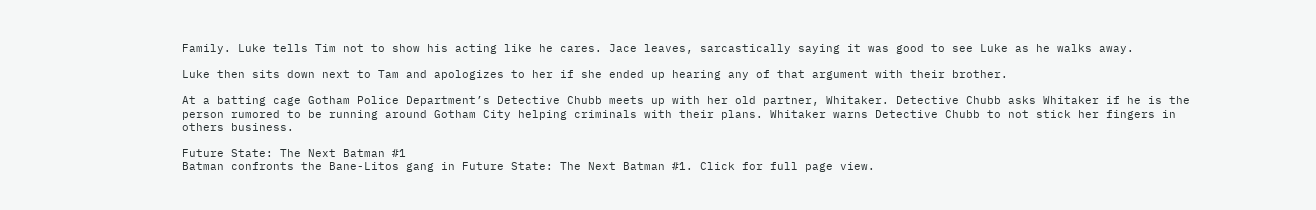Family. Luke tells Tim not to show his acting like he cares. Jace leaves, sarcastically saying it was good to see Luke as he walks away.

Luke then sits down next to Tam and apologizes to her if she ended up hearing any of that argument with their brother.

At a batting cage Gotham Police Department’s Detective Chubb meets up with her old partner, Whitaker. Detective Chubb asks Whitaker if he is the person rumored to be running around Gotham City helping criminals with their plans. Whitaker warns Detective Chubb to not stick her fingers in others business.

Future State: The Next Batman #1
Batman confronts the Bane-Litos gang in Future State: The Next Batman #1. Click for full page view.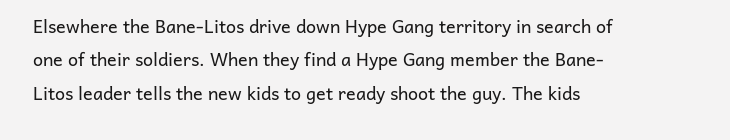Elsewhere the Bane-Litos drive down Hype Gang territory in search of one of their soldiers. When they find a Hype Gang member the Bane-Litos leader tells the new kids to get ready shoot the guy. The kids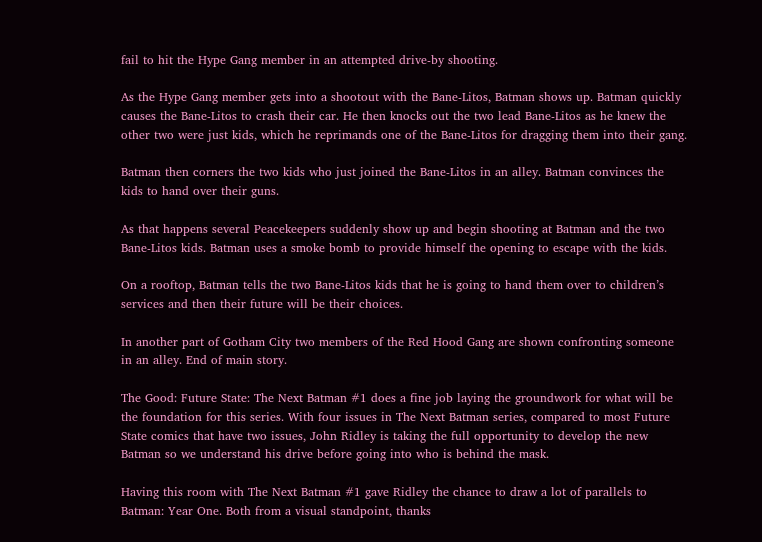fail to hit the Hype Gang member in an attempted drive-by shooting.

As the Hype Gang member gets into a shootout with the Bane-Litos, Batman shows up. Batman quickly causes the Bane-Litos to crash their car. He then knocks out the two lead Bane-Litos as he knew the other two were just kids, which he reprimands one of the Bane-Litos for dragging them into their gang.

Batman then corners the two kids who just joined the Bane-Litos in an alley. Batman convinces the kids to hand over their guns.

As that happens several Peacekeepers suddenly show up and begin shooting at Batman and the two Bane-Litos kids. Batman uses a smoke bomb to provide himself the opening to escape with the kids.

On a rooftop, Batman tells the two Bane-Litos kids that he is going to hand them over to children’s services and then their future will be their choices.

In another part of Gotham City two members of the Red Hood Gang are shown confronting someone in an alley. End of main story.

The Good: Future State: The Next Batman #1 does a fine job laying the groundwork for what will be the foundation for this series. With four issues in The Next Batman series, compared to most Future State comics that have two issues, John Ridley is taking the full opportunity to develop the new Batman so we understand his drive before going into who is behind the mask.

Having this room with The Next Batman #1 gave Ridley the chance to draw a lot of parallels to Batman: Year One. Both from a visual standpoint, thanks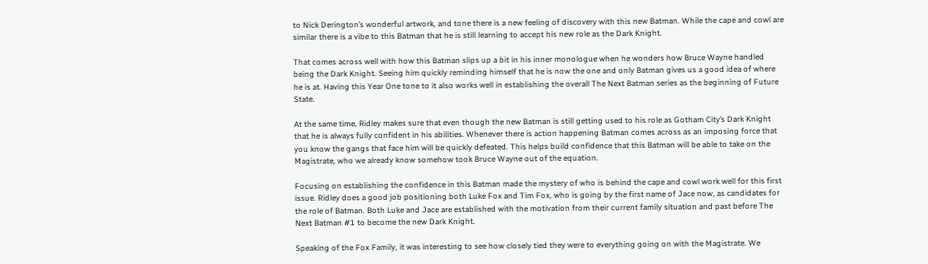to Nick Derington’s wonderful artwork, and tone there is a new feeling of discovery with this new Batman. While the cape and cowl are similar there is a vibe to this Batman that he is still learning to accept his new role as the Dark Knight.

That comes across well with how this Batman slips up a bit in his inner monologue when he wonders how Bruce Wayne handled being the Dark Knight. Seeing him quickly reminding himself that he is now the one and only Batman gives us a good idea of where he is at. Having this Year One tone to it also works well in establishing the overall The Next Batman series as the beginning of Future State.

At the same time, Ridley makes sure that even though the new Batman is still getting used to his role as Gotham City’s Dark Knight that he is always fully confident in his abilities. Whenever there is action happening Batman comes across as an imposing force that you know the gangs that face him will be quickly defeated. This helps build confidence that this Batman will be able to take on the Magistrate, who we already know somehow took Bruce Wayne out of the equation.

Focusing on establishing the confidence in this Batman made the mystery of who is behind the cape and cowl work well for this first issue. Ridley does a good job positioning both Luke Fox and Tim Fox, who is going by the first name of Jace now, as candidates for the role of Batman. Both Luke and Jace are established with the motivation from their current family situation and past before The Next Batman #1 to become the new Dark Knight.

Speaking of the Fox Family, it was interesting to see how closely tied they were to everything going on with the Magistrate. We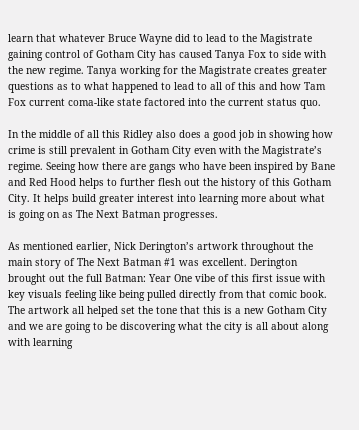learn that whatever Bruce Wayne did to lead to the Magistrate gaining control of Gotham City has caused Tanya Fox to side with the new regime. Tanya working for the Magistrate creates greater questions as to what happened to lead to all of this and how Tam Fox current coma-like state factored into the current status quo.

In the middle of all this Ridley also does a good job in showing how crime is still prevalent in Gotham City even with the Magistrate’s regime. Seeing how there are gangs who have been inspired by Bane and Red Hood helps to further flesh out the history of this Gotham City. It helps build greater interest into learning more about what is going on as The Next Batman progresses.

As mentioned earlier, Nick Derington’s artwork throughout the main story of The Next Batman #1 was excellent. Derington brought out the full Batman: Year One vibe of this first issue with key visuals feeling like being pulled directly from that comic book. The artwork all helped set the tone that this is a new Gotham City and we are going to be discovering what the city is all about along with learning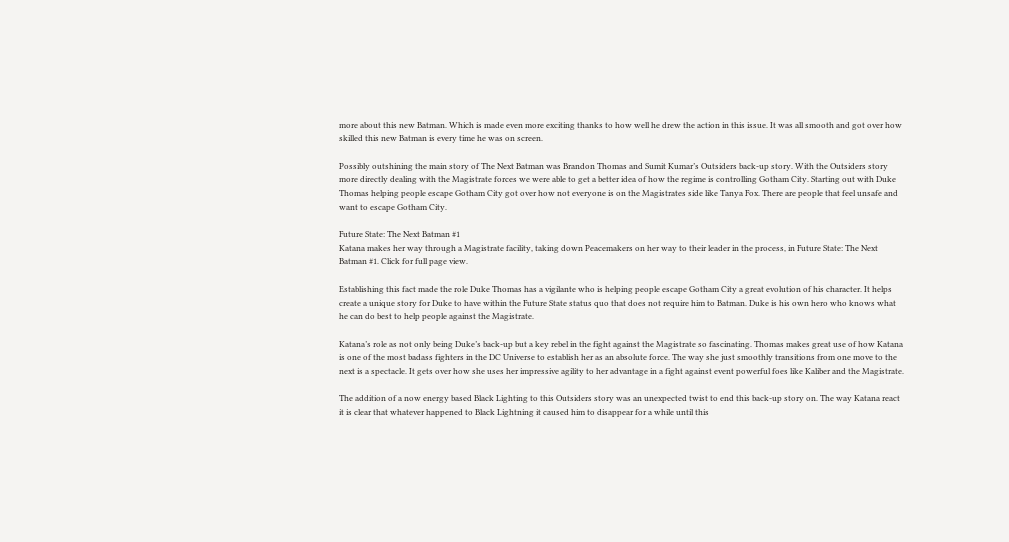more about this new Batman. Which is made even more exciting thanks to how well he drew the action in this issue. It was all smooth and got over how skilled this new Batman is every time he was on screen.

Possibly outshining the main story of The Next Batman was Brandon Thomas and Sumit Kumar’s Outsiders back-up story. With the Outsiders story more directly dealing with the Magistrate forces we were able to get a better idea of how the regime is controlling Gotham City. Starting out with Duke Thomas helping people escape Gotham City got over how not everyone is on the Magistrates side like Tanya Fox. There are people that feel unsafe and want to escape Gotham City.

Future State: The Next Batman #1
Katana makes her way through a Magistrate facility, taking down Peacemakers on her way to their leader in the process, in Future State: The Next Batman #1. Click for full page view.

Establishing this fact made the role Duke Thomas has a vigilante who is helping people escape Gotham City a great evolution of his character. It helps create a unique story for Duke to have within the Future State status quo that does not require him to Batman. Duke is his own hero who knows what he can do best to help people against the Magistrate.

Katana’s role as not only being Duke’s back-up but a key rebel in the fight against the Magistrate so fascinating. Thomas makes great use of how Katana is one of the most badass fighters in the DC Universe to establish her as an absolute force. The way she just smoothly transitions from one move to the next is a spectacle. It gets over how she uses her impressive agility to her advantage in a fight against event powerful foes like Kaliber and the Magistrate.

The addition of a now energy based Black Lighting to this Outsiders story was an unexpected twist to end this back-up story on. The way Katana react it is clear that whatever happened to Black Lightning it caused him to disappear for a while until this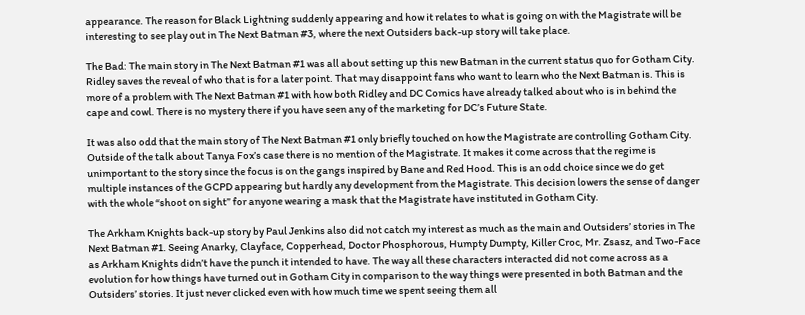appearance. The reason for Black Lightning suddenly appearing and how it relates to what is going on with the Magistrate will be interesting to see play out in The Next Batman #3, where the next Outsiders back-up story will take place.

The Bad: The main story in The Next Batman #1 was all about setting up this new Batman in the current status quo for Gotham City. Ridley saves the reveal of who that is for a later point. That may disappoint fans who want to learn who the Next Batman is. This is more of a problem with The Next Batman #1 with how both Ridley and DC Comics have already talked about who is in behind the cape and cowl. There is no mystery there if you have seen any of the marketing for DC’s Future State.

It was also odd that the main story of The Next Batman #1 only briefly touched on how the Magistrate are controlling Gotham City. Outside of the talk about Tanya Fox’s case there is no mention of the Magistrate. It makes it come across that the regime is unimportant to the story since the focus is on the gangs inspired by Bane and Red Hood. This is an odd choice since we do get multiple instances of the GCPD appearing but hardly any development from the Magistrate. This decision lowers the sense of danger with the whole “shoot on sight” for anyone wearing a mask that the Magistrate have instituted in Gotham City.

The Arkham Knights back-up story by Paul Jenkins also did not catch my interest as much as the main and Outsiders’ stories in The Next Batman #1. Seeing Anarky, Clayface, Copperhead, Doctor Phosphorous, Humpty Dumpty, Killer Croc, Mr. Zsasz, and Two-Face  as Arkham Knights didn’t have the punch it intended to have. The way all these characters interacted did not come across as a evolution for how things have turned out in Gotham City in comparison to the way things were presented in both Batman and the Outsiders’ stories. It just never clicked even with how much time we spent seeing them all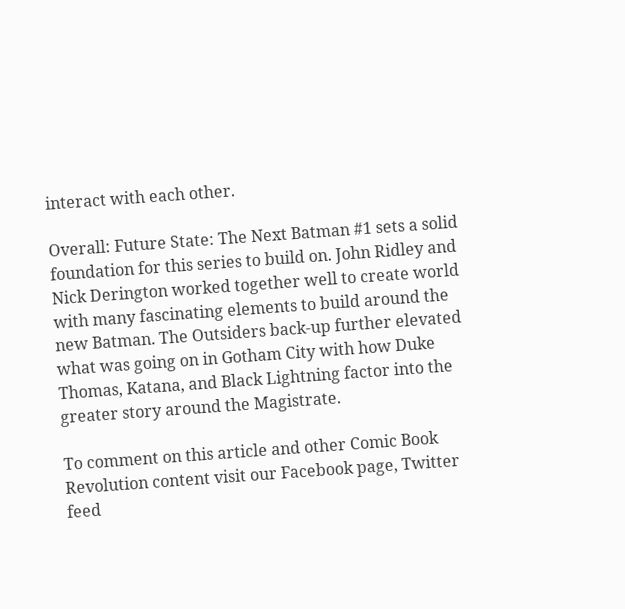interact with each other.

Overall: Future State: The Next Batman #1 sets a solid foundation for this series to build on. John Ridley and Nick Derington worked together well to create world with many fascinating elements to build around the new Batman. The Outsiders back-up further elevated what was going on in Gotham City with how Duke Thomas, Katana, and Black Lightning factor into the greater story around the Magistrate.

To comment on this article and other Comic Book Revolution content visit our Facebook page, Twitter feed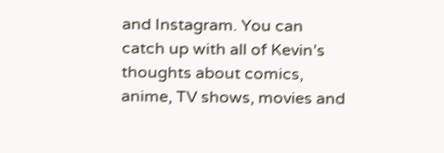and Instagram. You can catch up with all of Kevin’s thoughts about comics, anime, TV shows, movies and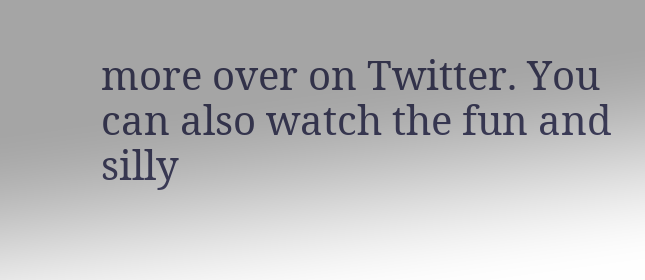more over on Twitter. You can also watch the fun and silly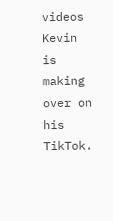videos Kevin is making over on his TikTok.